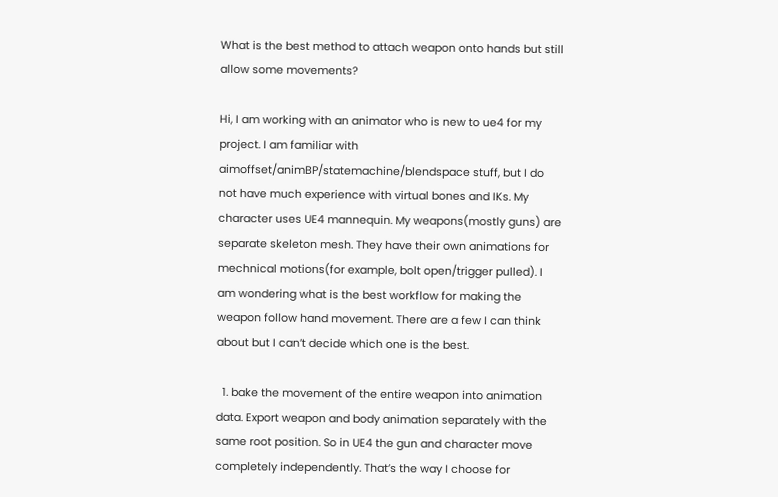What is the best method to attach weapon onto hands but still allow some movements?

Hi, I am working with an animator who is new to ue4 for my project. I am familiar with aimoffset/animBP/statemachine/blendspace stuff, but I do not have much experience with virtual bones and IKs. My character uses UE4 mannequin. My weapons(mostly guns) are separate skeleton mesh. They have their own animations for mechnical motions(for example, bolt open/trigger pulled). I am wondering what is the best workflow for making the weapon follow hand movement. There are a few I can think about but I can’t decide which one is the best.

  1. bake the movement of the entire weapon into animation data. Export weapon and body animation separately with the same root position. So in UE4 the gun and character move completely independently. That’s the way I choose for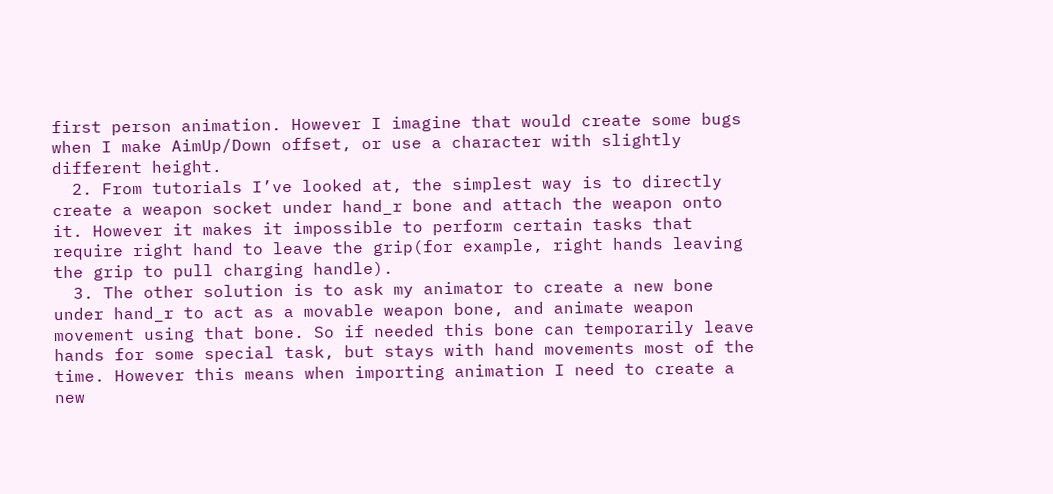first person animation. However I imagine that would create some bugs when I make AimUp/Down offset, or use a character with slightly different height.
  2. From tutorials I’ve looked at, the simplest way is to directly create a weapon socket under hand_r bone and attach the weapon onto it. However it makes it impossible to perform certain tasks that require right hand to leave the grip(for example, right hands leaving the grip to pull charging handle).
  3. The other solution is to ask my animator to create a new bone under hand_r to act as a movable weapon bone, and animate weapon movement using that bone. So if needed this bone can temporarily leave hands for some special task, but stays with hand movements most of the time. However this means when importing animation I need to create a new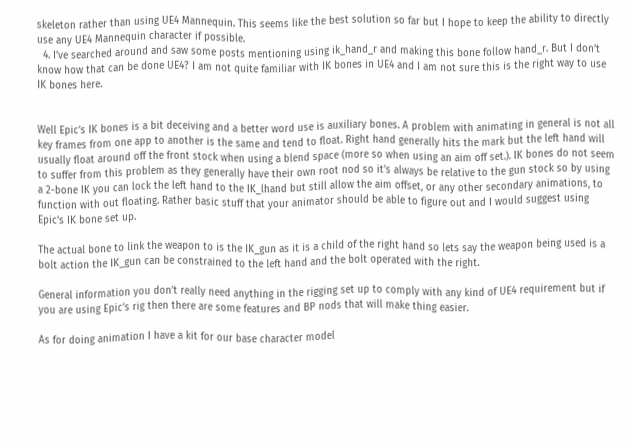skeleton rather than using UE4 Mannequin. This seems like the best solution so far but I hope to keep the ability to directly use any UE4 Mannequin character if possible.
  4. I’ve searched around and saw some posts mentioning using ik_hand_r and making this bone follow hand_r. But I don’t know how that can be done UE4? I am not quite familiar with IK bones in UE4 and I am not sure this is the right way to use IK bones here.


Well Epic’s IK bones is a bit deceiving and a better word use is auxiliary bones. A problem with animating in general is not all key frames from one app to another is the same and tend to float. Right hand generally hits the mark but the left hand will usually float around off the front stock when using a blend space (more so when using an aim off set.). IK bones do not seem to suffer from this problem as they generally have their own root nod so it’s always be relative to the gun stock so by using a 2-bone IK you can lock the left hand to the IK_lhand but still allow the aim offset, or any other secondary animations, to function with out floating. Rather basic stuff that your animator should be able to figure out and I would suggest using Epic’s IK bone set up.

The actual bone to link the weapon to is the IK_gun as it is a child of the right hand so lets say the weapon being used is a bolt action the IK_gun can be constrained to the left hand and the bolt operated with the right.

General information you don’t really need anything in the rigging set up to comply with any kind of UE4 requirement but if you are using Epic’s rig then there are some features and BP nods that will make thing easier.

As for doing animation I have a kit for our base character model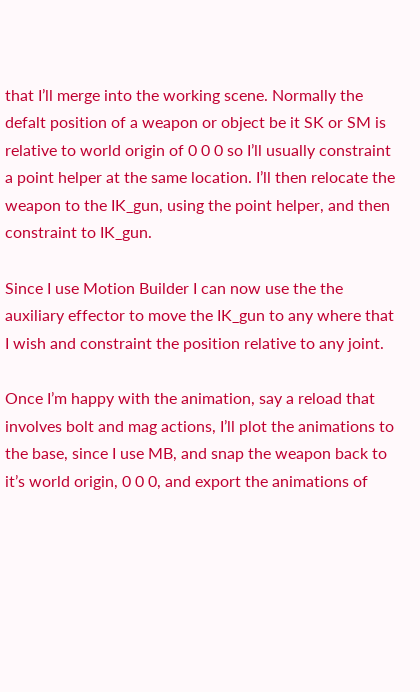that I’ll merge into the working scene. Normally the defalt position of a weapon or object be it SK or SM is relative to world origin of 0 0 0 so I’ll usually constraint a point helper at the same location. I’ll then relocate the weapon to the IK_gun, using the point helper, and then constraint to IK_gun.

Since I use Motion Builder I can now use the the auxiliary effector to move the IK_gun to any where that I wish and constraint the position relative to any joint.

Once I’m happy with the animation, say a reload that involves bolt and mag actions, I’ll plot the animations to the base, since I use MB, and snap the weapon back to it’s world origin, 0 0 0, and export the animations of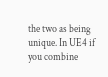the two as being unique. In UE4 if you combine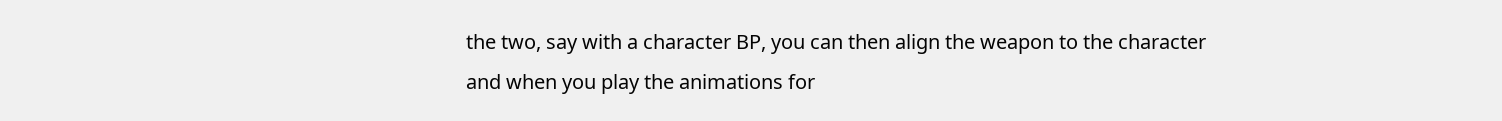the two, say with a character BP, you can then align the weapon to the character and when you play the animations for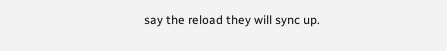say the reload they will sync up.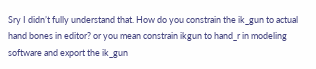Sry I didn’t fully understand that. How do you constrain the ik_gun to actual hand bones in editor? or you mean constrain ikgun to hand_r in modeling software and export the ik_gun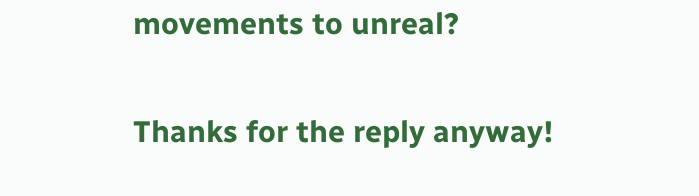movements to unreal?

Thanks for the reply anyway!